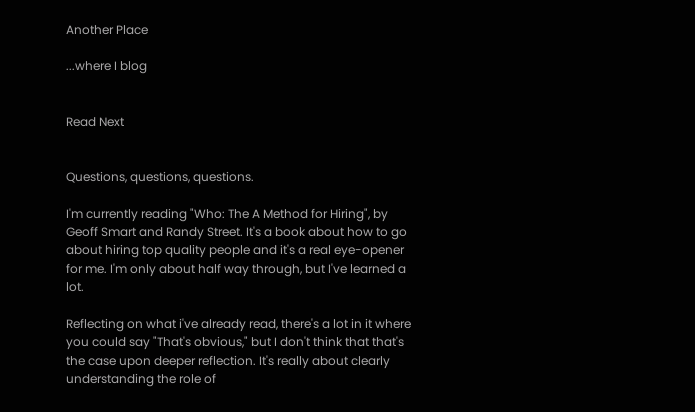Another Place

...where I blog


Read Next


Questions, questions, questions.

I'm currently reading "Who: The A Method for Hiring", by Geoff Smart and Randy Street. It's a book about how to go about hiring top quality people and it's a real eye-opener for me. I'm only about half way through, but I've learned a lot.

Reflecting on what i've already read, there's a lot in it where you could say "That's obvious," but I don't think that that's the case upon deeper reflection. It's really about clearly understanding the role of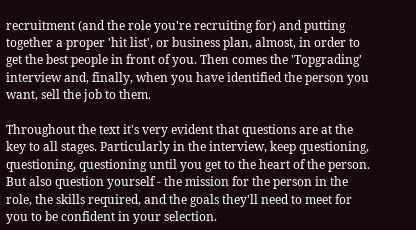recruitment (and the role you're recruiting for) and putting together a proper 'hit list', or business plan, almost, in order to get the best people in front of you. Then comes the 'Topgrading' interview and, finally, when you have identified the person you want, sell the job to them.

Throughout the text it's very evident that questions are at the key to all stages. Particularly in the interview, keep questioning, questioning, questioning until you get to the heart of the person. But also question yourself - the mission for the person in the role, the skills required, and the goals they'll need to meet for you to be confident in your selection.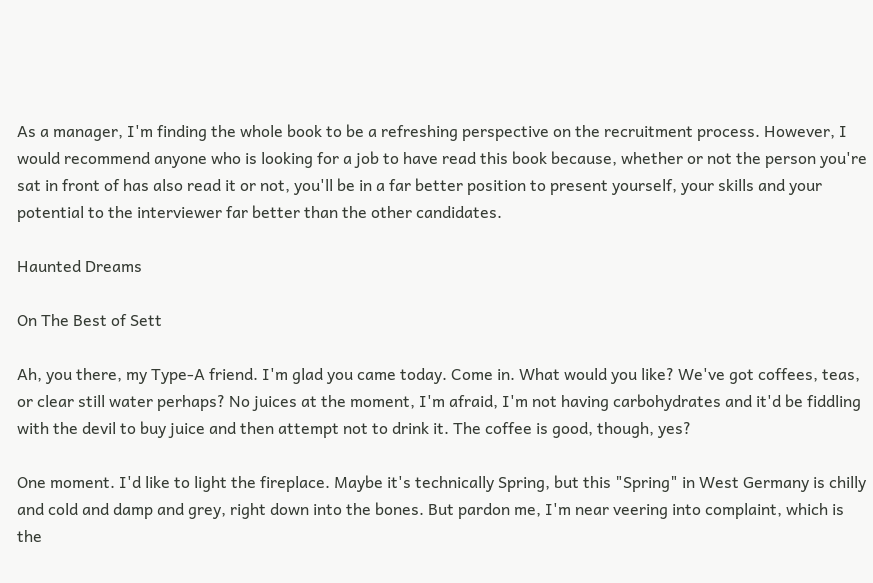As a manager, I'm finding the whole book to be a refreshing perspective on the recruitment process. However, I would recommend anyone who is looking for a job to have read this book because, whether or not the person you're sat in front of has also read it or not, you'll be in a far better position to present yourself, your skills and your potential to the interviewer far better than the other candidates.

Haunted Dreams

On The Best of Sett

Ah, you there, my Type-A friend. I'm glad you came today. Come in. What would you like? We've got coffees, teas, or clear still water perhaps? No juices at the moment, I'm afraid, I'm not having carbohydrates and it'd be fiddling with the devil to buy juice and then attempt not to drink it. The coffee is good, though, yes?

One moment. I'd like to light the fireplace. Maybe it's technically Spring, but this "Spring" in West Germany is chilly and cold and damp and grey, right down into the bones. But pardon me, I'm near veering into complaint, which is the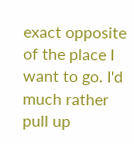exact opposite of the place I want to go. I'd much rather pull up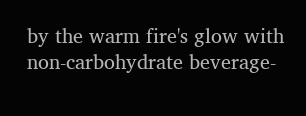by the warm fire's glow with non-carbohydrate beverage-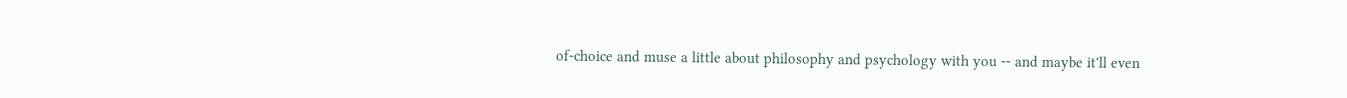of-choice and muse a little about philosophy and psychology with you -- and maybe it'll even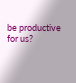be productive for us?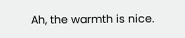Ah, the warmth is nice.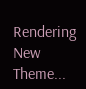Rendering New Theme...